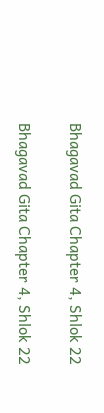Bhagavad Gita Chapter 4, Shlok 22

Bhagavad Gita Chapter 4, Shlok 22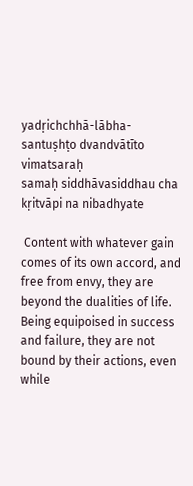yadṛichchhā-lābha-santuṣhṭo dvandvātīto vimatsaraḥ
samaḥ siddhāvasiddhau cha kṛitvāpi na nibadhyate

 Content with whatever gain comes of its own accord, and free from envy, they are beyond the dualities of life. Being equipoised in success and failure, they are not bound by their actions, even while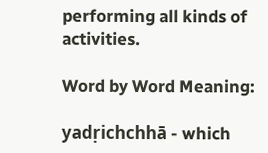performing all kinds of activities.

Word by Word Meaning:

yadṛichchhā - which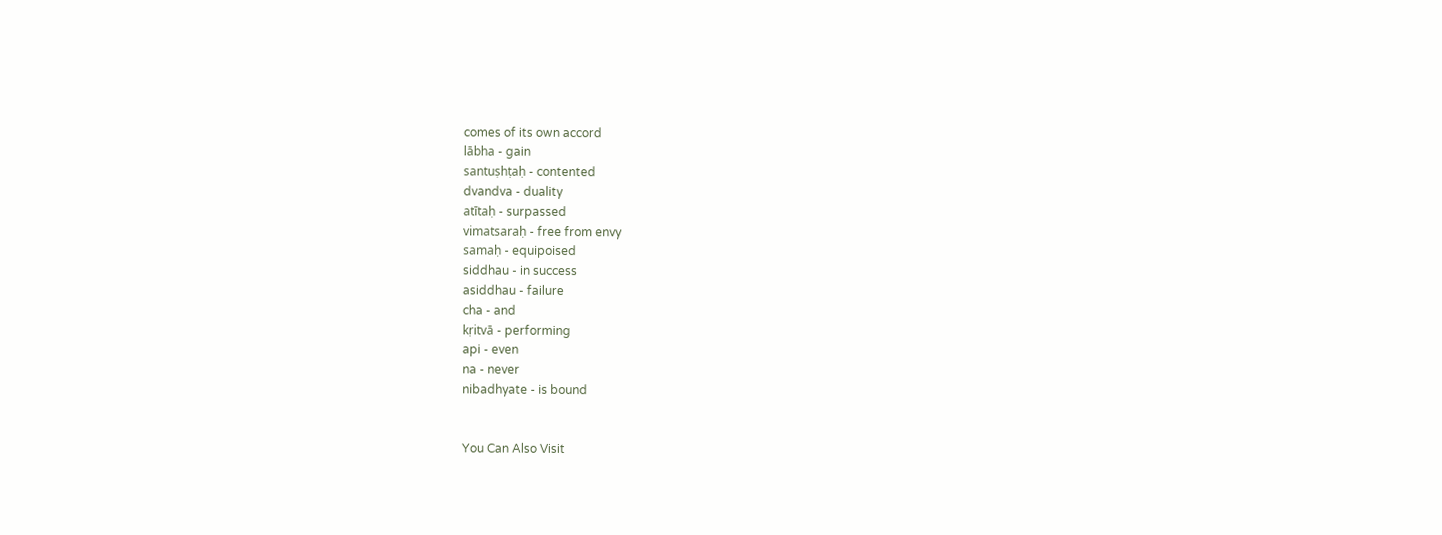comes of its own accord
lābha - gain
santuṣhṭaḥ - contented
dvandva - duality
atītaḥ - surpassed
vimatsaraḥ - free from envy
samaḥ - equipoised
siddhau - in success
asiddhau - failure
cha - and
kṛitvā - performing
api - even
na - never
nibadhyate - is bound


You Can Also Visit